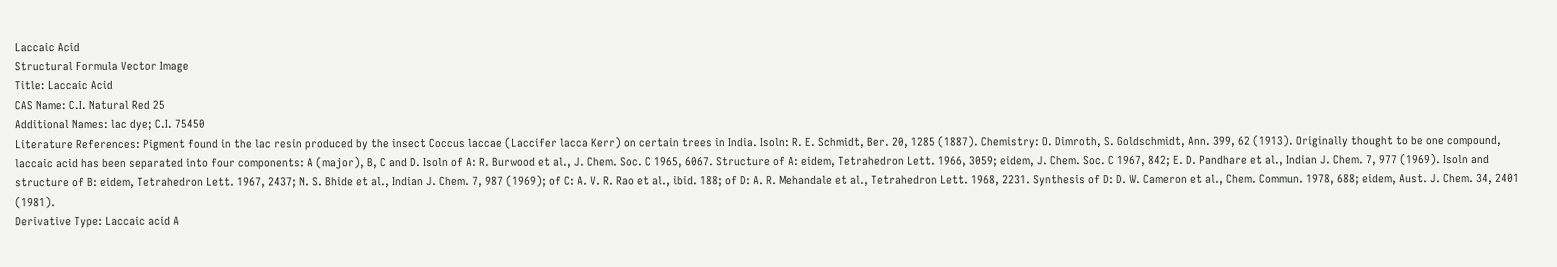Laccaic Acid
Structural Formula Vector Image
Title: Laccaic Acid
CAS Name: C.I. Natural Red 25
Additional Names: lac dye; C.I. 75450
Literature References: Pigment found in the lac resin produced by the insect Coccus laccae (Laccifer lacca Kerr) on certain trees in India. Isoln: R. E. Schmidt, Ber. 20, 1285 (1887). Chemistry: O. Dimroth, S. Goldschmidt, Ann. 399, 62 (1913). Originally thought to be one compound, laccaic acid has been separated into four components: A (major), B, C and D. Isoln of A: R. Burwood et al., J. Chem. Soc. C 1965, 6067. Structure of A: eidem, Tetrahedron Lett. 1966, 3059; eidem, J. Chem. Soc. C 1967, 842; E. D. Pandhare et al., Indian J. Chem. 7, 977 (1969). Isoln and structure of B: eidem, Tetrahedron Lett. 1967, 2437; N. S. Bhide et al., Indian J. Chem. 7, 987 (1969); of C: A. V. R. Rao et al., ibid. 188; of D: A. R. Mehandale et al., Tetrahedron Lett. 1968, 2231. Synthesis of D: D. W. Cameron et al., Chem. Commun. 1978, 688; eidem, Aust. J. Chem. 34, 2401 (1981).
Derivative Type: Laccaic acid A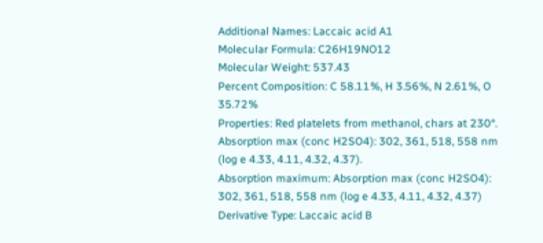Additional Names: Laccaic acid A1
Molecular Formula: C26H19NO12
Molecular Weight: 537.43
Percent Composition: C 58.11%, H 3.56%, N 2.61%, O 35.72%
Properties: Red platelets from methanol, chars at 230°. Absorption max (conc H2SO4): 302, 361, 518, 558 nm (log e 4.33, 4.11, 4.32, 4.37).
Absorption maximum: Absorption max (conc H2SO4): 302, 361, 518, 558 nm (log e 4.33, 4.11, 4.32, 4.37)
Derivative Type: Laccaic acid B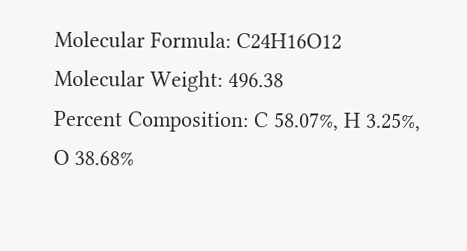Molecular Formula: C24H16O12
Molecular Weight: 496.38
Percent Composition: C 58.07%, H 3.25%, O 38.68%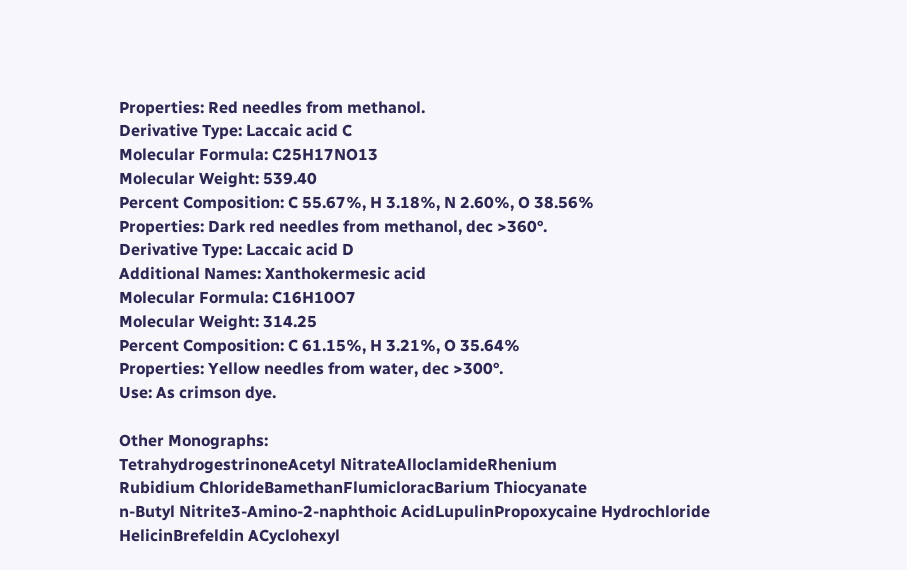Properties: Red needles from methanol.
Derivative Type: Laccaic acid C
Molecular Formula: C25H17NO13
Molecular Weight: 539.40
Percent Composition: C 55.67%, H 3.18%, N 2.60%, O 38.56%
Properties: Dark red needles from methanol, dec >360°.
Derivative Type: Laccaic acid D
Additional Names: Xanthokermesic acid
Molecular Formula: C16H10O7
Molecular Weight: 314.25
Percent Composition: C 61.15%, H 3.21%, O 35.64%
Properties: Yellow needles from water, dec >300°.
Use: As crimson dye.

Other Monographs:
TetrahydrogestrinoneAcetyl NitrateAlloclamideRhenium
Rubidium ChlorideBamethanFlumicloracBarium Thiocyanate
n-Butyl Nitrite3-Amino-2-naphthoic AcidLupulinPropoxycaine Hydrochloride
HelicinBrefeldin ACyclohexyl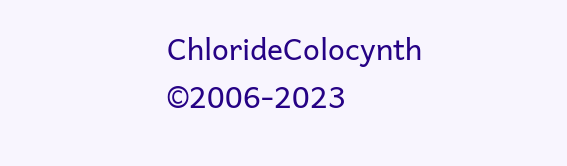ChlorideColocynth
©2006-2023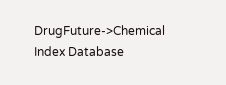DrugFuture->Chemical Index Database